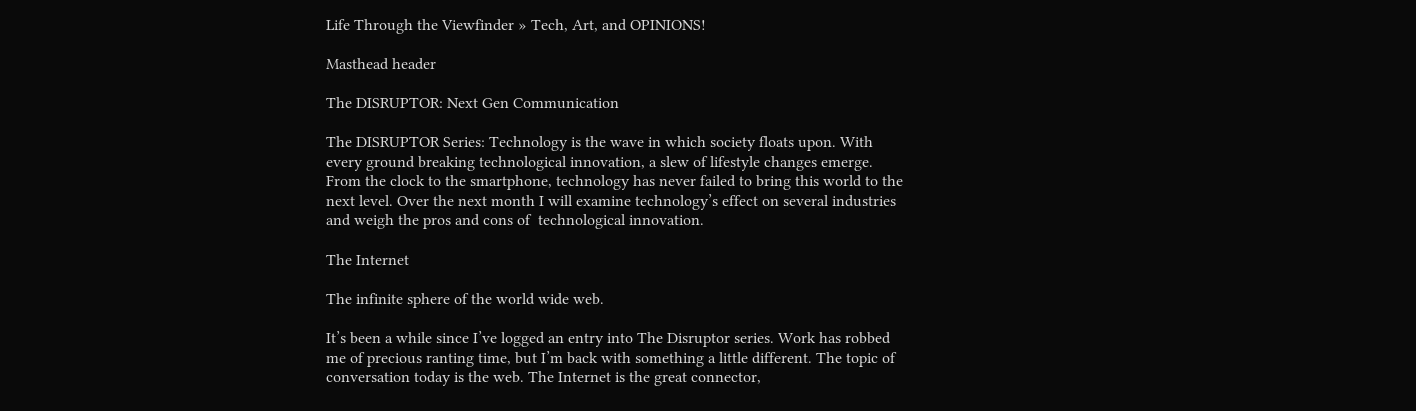Life Through the Viewfinder » Tech, Art, and OPINIONS!

Masthead header

The DISRUPTOR: Next Gen Communication

The DISRUPTOR Series: Technology is the wave in which society floats upon. With every ground breaking technological innovation, a slew of lifestyle changes emerge. From the clock to the smartphone, technology has never failed to bring this world to the next level. Over the next month I will examine technology’s effect on several industries and weigh the pros and cons of  technological innovation.

The Internet

The infinite sphere of the world wide web.

It’s been a while since I’ve logged an entry into The Disruptor series. Work has robbed me of precious ranting time, but I’m back with something a little different. The topic of conversation today is the web. The Internet is the great connector,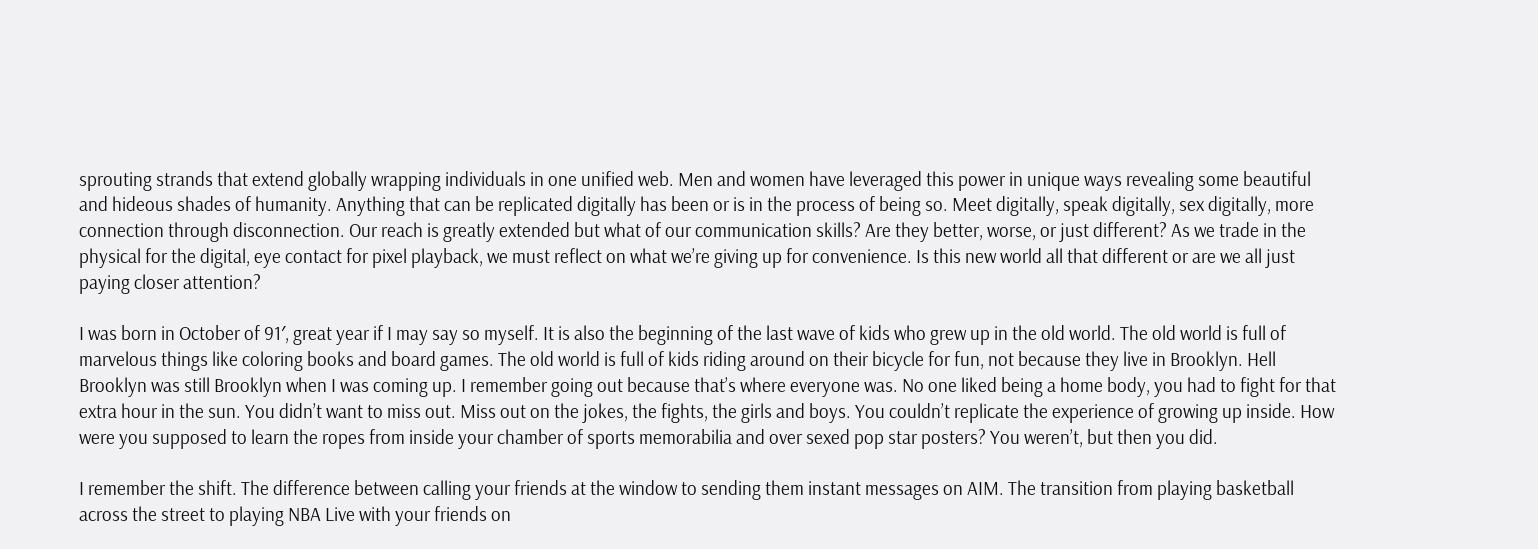sprouting strands that extend globally wrapping individuals in one unified web. Men and women have leveraged this power in unique ways revealing some beautiful and hideous shades of humanity. Anything that can be replicated digitally has been or is in the process of being so. Meet digitally, speak digitally, sex digitally, more connection through disconnection. Our reach is greatly extended but what of our communication skills? Are they better, worse, or just different? As we trade in the physical for the digital, eye contact for pixel playback, we must reflect on what we’re giving up for convenience. Is this new world all that different or are we all just paying closer attention?

I was born in October of 91′, great year if I may say so myself. It is also the beginning of the last wave of kids who grew up in the old world. The old world is full of marvelous things like coloring books and board games. The old world is full of kids riding around on their bicycle for fun, not because they live in Brooklyn. Hell Brooklyn was still Brooklyn when I was coming up. I remember going out because that’s where everyone was. No one liked being a home body, you had to fight for that extra hour in the sun. You didn’t want to miss out. Miss out on the jokes, the fights, the girls and boys. You couldn’t replicate the experience of growing up inside. How were you supposed to learn the ropes from inside your chamber of sports memorabilia and over sexed pop star posters? You weren’t, but then you did.

I remember the shift. The difference between calling your friends at the window to sending them instant messages on AIM. The transition from playing basketball across the street to playing NBA Live with your friends on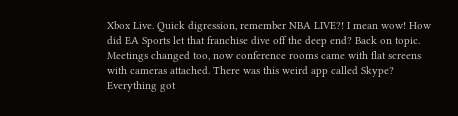Xbox Live. Quick digression, remember NBA LIVE?! I mean wow! How did EA Sports let that franchise dive off the deep end? Back on topic. Meetings changed too, now conference rooms came with flat screens with cameras attached. There was this weird app called Skype? Everything got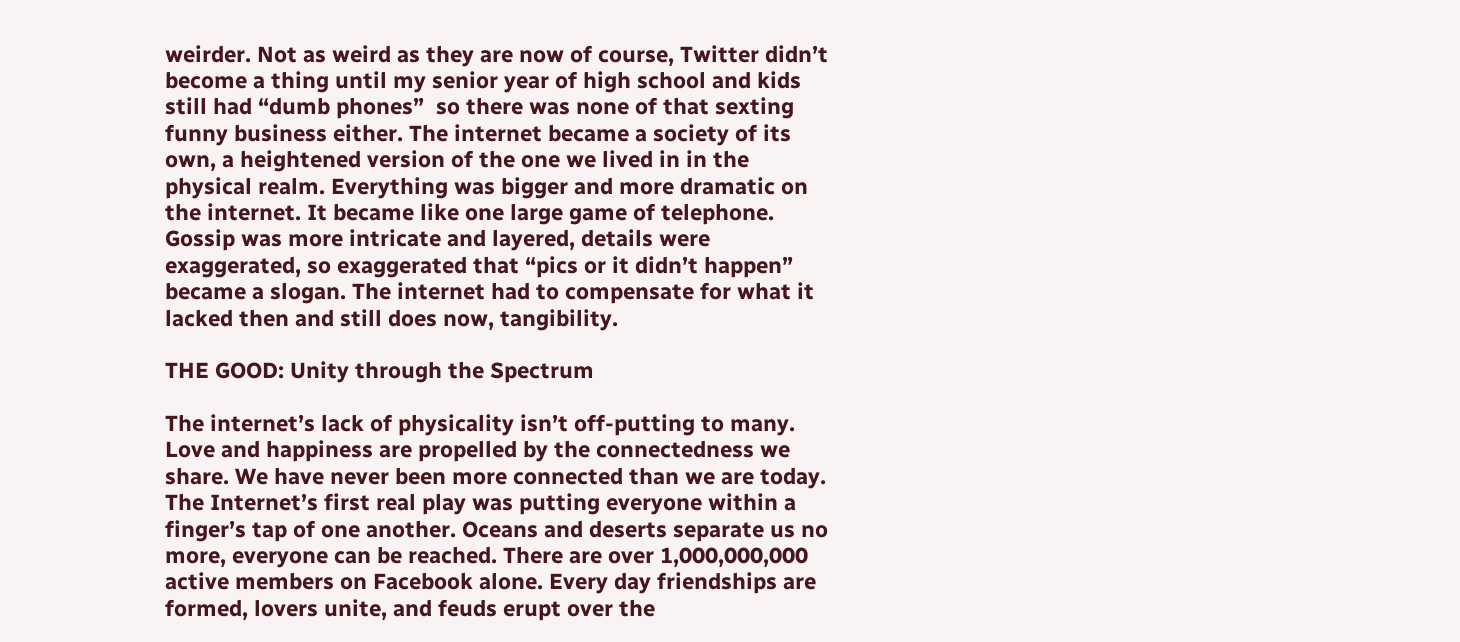weirder. Not as weird as they are now of course, Twitter didn’t become a thing until my senior year of high school and kids still had “dumb phones”  so there was none of that sexting funny business either. The internet became a society of its own, a heightened version of the one we lived in in the physical realm. Everything was bigger and more dramatic on the internet. It became like one large game of telephone. Gossip was more intricate and layered, details were exaggerated, so exaggerated that “pics or it didn’t happen” became a slogan. The internet had to compensate for what it lacked then and still does now, tangibility.

THE GOOD: Unity through the Spectrum

The internet’s lack of physicality isn’t off-putting to many. Love and happiness are propelled by the connectedness we share. We have never been more connected than we are today. The Internet’s first real play was putting everyone within a finger’s tap of one another. Oceans and deserts separate us no more, everyone can be reached. There are over 1,000,000,000 active members on Facebook alone. Every day friendships are formed, lovers unite, and feuds erupt over the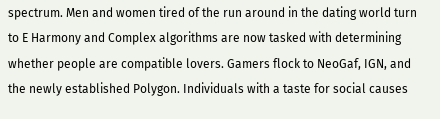spectrum. Men and women tired of the run around in the dating world turn to E Harmony and Complex algorithms are now tasked with determining whether people are compatible lovers. Gamers flock to NeoGaf, IGN, and the newly established Polygon. Individuals with a taste for social causes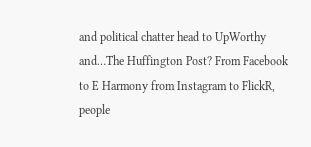and political chatter head to UpWorthy and…The Huffington Post? From Facebook to E Harmony from Instagram to FlickR, people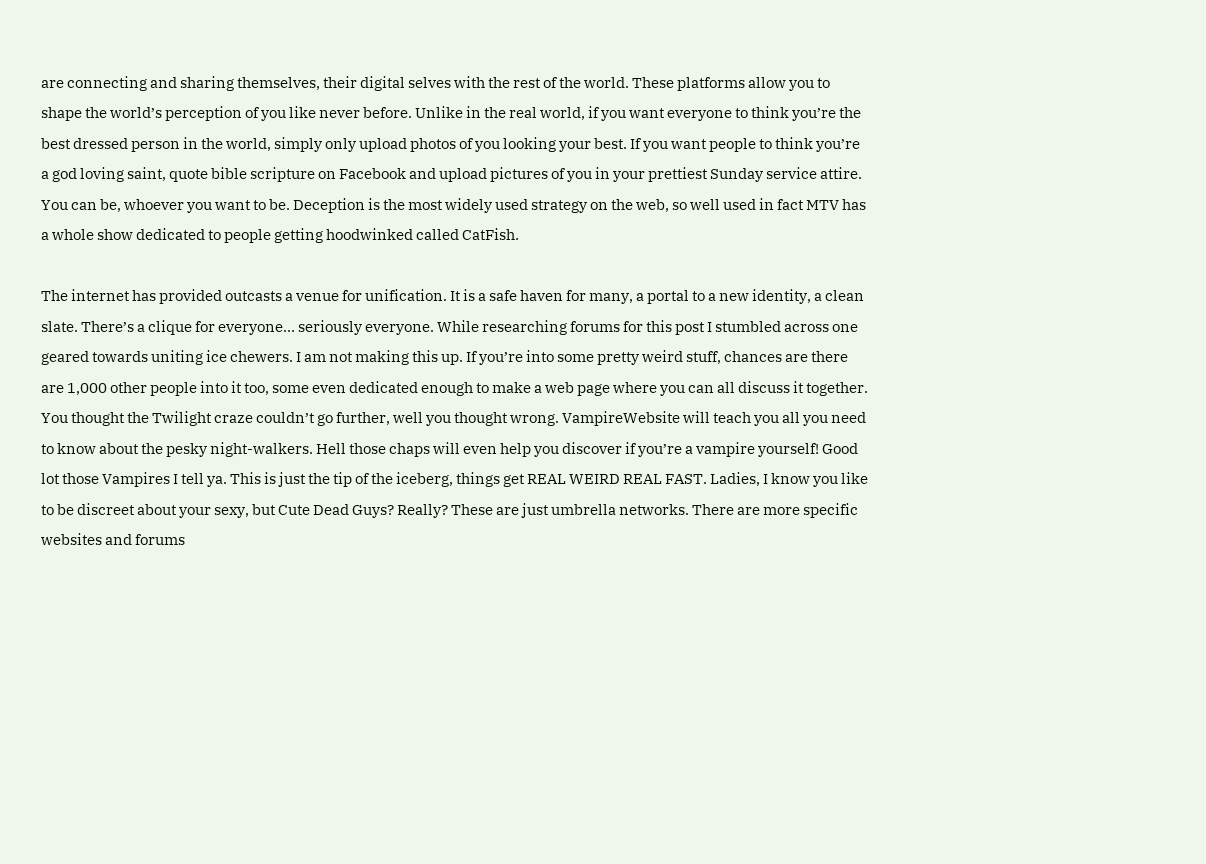are connecting and sharing themselves, their digital selves with the rest of the world. These platforms allow you to shape the world’s perception of you like never before. Unlike in the real world, if you want everyone to think you’re the best dressed person in the world, simply only upload photos of you looking your best. If you want people to think you’re a god loving saint, quote bible scripture on Facebook and upload pictures of you in your prettiest Sunday service attire. You can be, whoever you want to be. Deception is the most widely used strategy on the web, so well used in fact MTV has a whole show dedicated to people getting hoodwinked called CatFish.

The internet has provided outcasts a venue for unification. It is a safe haven for many, a portal to a new identity, a clean slate. There’s a clique for everyone… seriously everyone. While researching forums for this post I stumbled across one geared towards uniting ice chewers. I am not making this up. If you’re into some pretty weird stuff, chances are there are 1,000 other people into it too, some even dedicated enough to make a web page where you can all discuss it together. You thought the Twilight craze couldn’t go further, well you thought wrong. VampireWebsite will teach you all you need to know about the pesky night-walkers. Hell those chaps will even help you discover if you’re a vampire yourself! Good lot those Vampires I tell ya. This is just the tip of the iceberg, things get REAL WEIRD REAL FAST. Ladies, I know you like to be discreet about your sexy, but Cute Dead Guys? Really? These are just umbrella networks. There are more specific websites and forums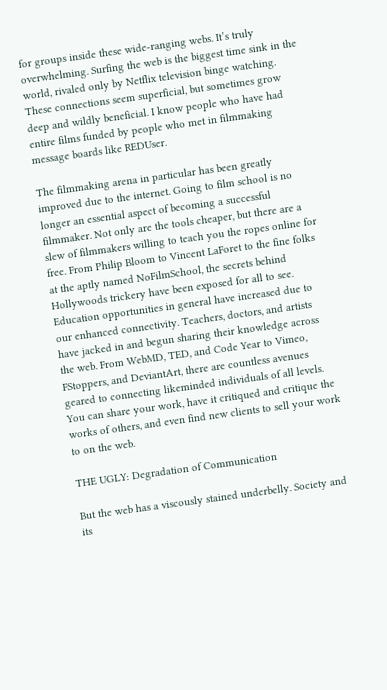for groups inside these wide-ranging webs. It’s truly overwhelming. Surfing the web is the biggest time sink in the world, rivaled only by Netflix television binge watching. These connections seem superficial, but sometimes grow deep and wildly beneficial. I know people who have had entire films funded by people who met in filmmaking message boards like REDUser.

The filmmaking arena in particular has been greatly improved due to the internet. Going to film school is no longer an essential aspect of becoming a successful filmmaker. Not only are the tools cheaper, but there are a slew of filmmakers willing to teach you the ropes online for free. From Philip Bloom to Vincent LaForet to the fine folks at the aptly named NoFilmSchool, the secrets behind Hollywoods trickery have been exposed for all to see. Education opportunities in general have increased due to our enhanced connectivity. Teachers, doctors, and artists have jacked in and begun sharing their knowledge across the web. From WebMD, TED, and Code Year to Vimeo, FStoppers, and DeviantArt, there are countless avenues geared to connecting likeminded individuals of all levels. You can share your work, have it critiqued and critique the works of others, and even find new clients to sell your work to on the web.

THE UGLY: Degradation of Communication

But the web has a viscously stained underbelly. Society and its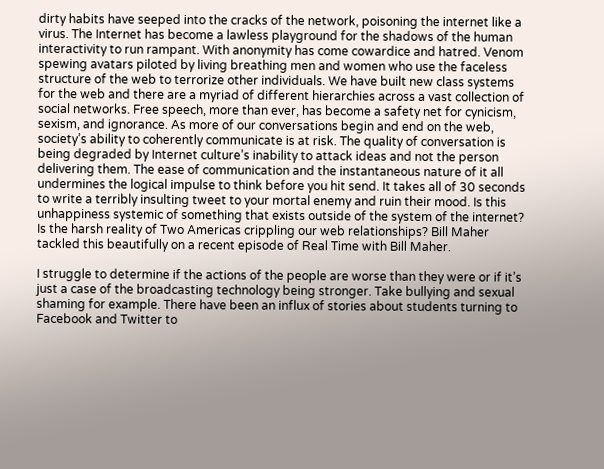dirty habits have seeped into the cracks of the network, poisoning the internet like a virus. The Internet has become a lawless playground for the shadows of the human interactivity to run rampant. With anonymity has come cowardice and hatred. Venom spewing avatars piloted by living breathing men and women who use the faceless structure of the web to terrorize other individuals. We have built new class systems for the web and there are a myriad of different hierarchies across a vast collection of social networks. Free speech, more than ever, has become a safety net for cynicism, sexism, and ignorance. As more of our conversations begin and end on the web, society’s ability to coherently communicate is at risk. The quality of conversation is being degraded by Internet culture’s inability to attack ideas and not the person delivering them. The ease of communication and the instantaneous nature of it all undermines the logical impulse to think before you hit send. It takes all of 30 seconds to write a terribly insulting tweet to your mortal enemy and ruin their mood. Is this unhappiness systemic of something that exists outside of the system of the internet? Is the harsh reality of Two Americas crippling our web relationships? Bill Maher tackled this beautifully on a recent episode of Real Time with Bill Maher.

I struggle to determine if the actions of the people are worse than they were or if it’s just a case of the broadcasting technology being stronger. Take bullying and sexual shaming for example. There have been an influx of stories about students turning to Facebook and Twitter to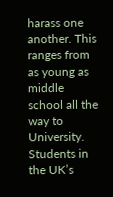harass one another. This ranges from as young as middle school all the way to University. Students in the UK’s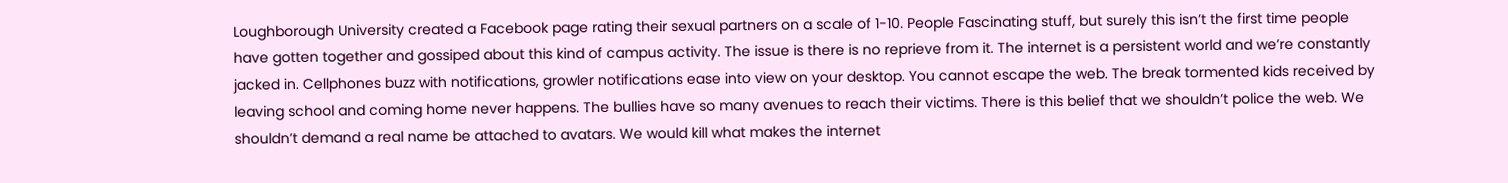Loughborough University created a Facebook page rating their sexual partners on a scale of 1-10. People Fascinating stuff, but surely this isn’t the first time people have gotten together and gossiped about this kind of campus activity. The issue is there is no reprieve from it. The internet is a persistent world and we’re constantly jacked in. Cellphones buzz with notifications, growler notifications ease into view on your desktop. You cannot escape the web. The break tormented kids received by leaving school and coming home never happens. The bullies have so many avenues to reach their victims. There is this belief that we shouldn’t police the web. We shouldn’t demand a real name be attached to avatars. We would kill what makes the internet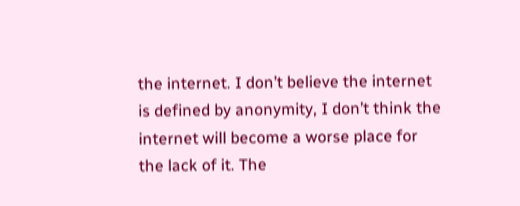the internet. I don’t believe the internet is defined by anonymity, I don’t think the internet will become a worse place for the lack of it. The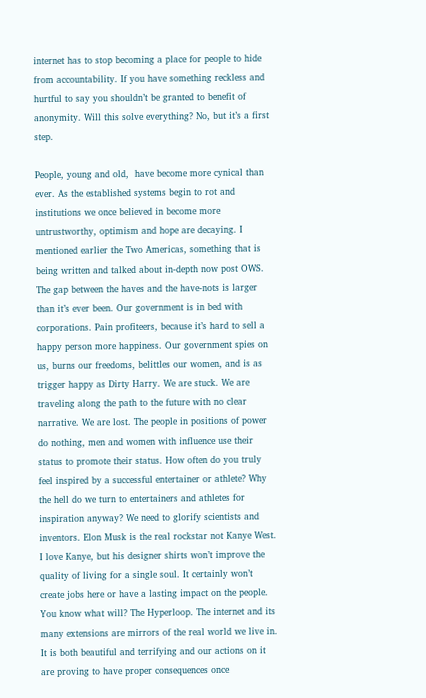internet has to stop becoming a place for people to hide from accountability. If you have something reckless and hurtful to say you shouldn’t be granted to benefit of anonymity. Will this solve everything? No, but it’s a first step.

People, young and old,  have become more cynical than ever. As the established systems begin to rot and institutions we once believed in become more untrustworthy, optimism and hope are decaying. I mentioned earlier the Two Americas, something that is being written and talked about in-depth now post OWS. The gap between the haves and the have-nots is larger than it’s ever been. Our government is in bed with corporations. Pain profiteers, because it’s hard to sell a happy person more happiness. Our government spies on us, burns our freedoms, belittles our women, and is as trigger happy as Dirty Harry. We are stuck. We are traveling along the path to the future with no clear narrative. We are lost. The people in positions of power do nothing, men and women with influence use their status to promote their status. How often do you truly feel inspired by a successful entertainer or athlete? Why the hell do we turn to entertainers and athletes for inspiration anyway? We need to glorify scientists and inventors. Elon Musk is the real rockstar not Kanye West. I love Kanye, but his designer shirts won’t improve the quality of living for a single soul. It certainly won’t create jobs here or have a lasting impact on the people. You know what will? The Hyperloop. The internet and its many extensions are mirrors of the real world we live in. It is both beautiful and terrifying and our actions on it are proving to have proper consequences once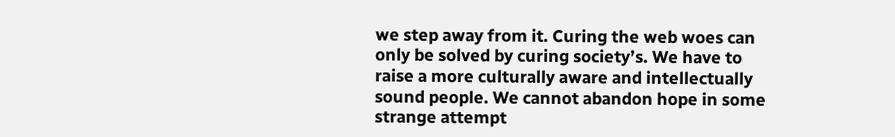we step away from it. Curing the web woes can only be solved by curing society’s. We have to raise a more culturally aware and intellectually sound people. We cannot abandon hope in some strange attempt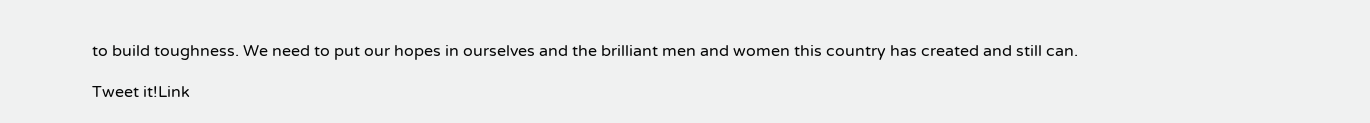to build toughness. We need to put our hopes in ourselves and the brilliant men and women this country has created and still can.

Tweet it!Link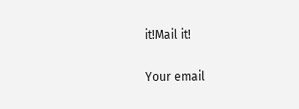it!Mail it!

Your email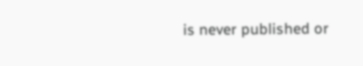is never published or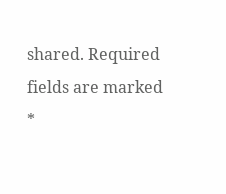shared. Required fields are marked *